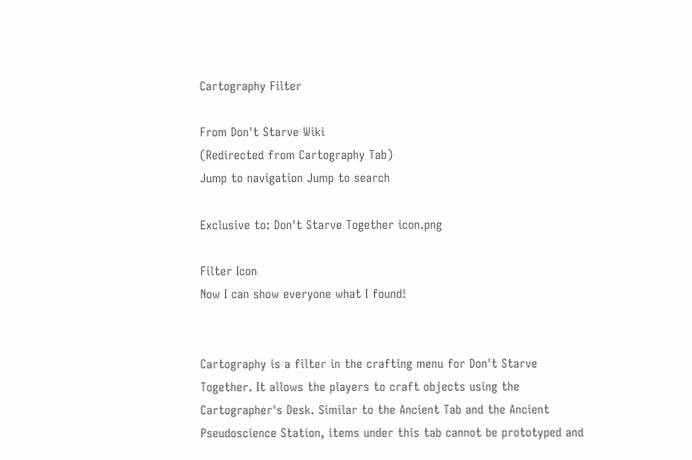Cartography Filter

From Don't Starve Wiki
(Redirected from Cartography Tab)
Jump to navigation Jump to search

Exclusive to: Don't Starve Together icon.png

Filter Icon
Now I can show everyone what I found!


Cartography is a filter in the crafting menu for Don't Starve Together. It allows the players to craft objects using the Cartographer's Desk. Similar to the Ancient Tab and the Ancient Pseudoscience Station, items under this tab cannot be prototyped and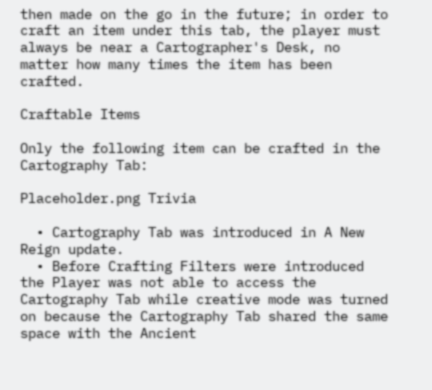then made on the go in the future; in order to craft an item under this tab, the player must always be near a Cartographer's Desk, no matter how many times the item has been crafted.

Craftable Items

Only the following item can be crafted in the Cartography Tab:

Placeholder.png Trivia

  • Cartography Tab was introduced in A New Reign update.
  • Before Crafting Filters were introduced the Player was not able to access the Cartography Tab while creative mode was turned on because the Cartography Tab shared the same space with the Ancient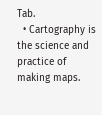Tab.
  • Cartography is the science and practice of making maps.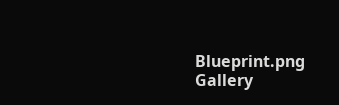Blueprint.png Gallery